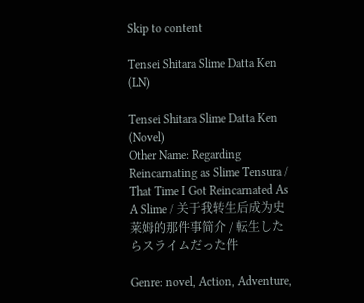Skip to content

Tensei Shitara Slime Datta Ken (LN)

Tensei Shitara Slime Datta Ken (Novel)
Other Name: Regarding Reincarnating as Slime Tensura / That Time I Got Reincarnated As A Slime / 关于我转生后成为史莱姆的那件事简介 / 転生したらスライムだった件

Genre: novel, Action, Adventure,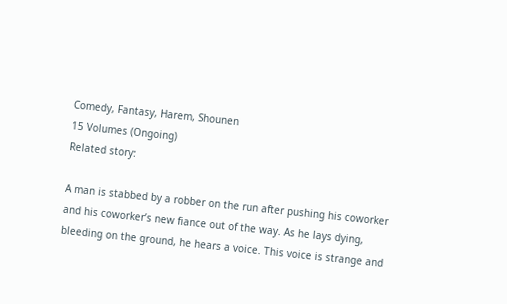Comedy, Fantasy, Harem, Shounen
15 Volumes (Ongoing)
Related story:

A man is stabbed by a robber on the run after pushing his coworker and his coworker’s new fiance out of the way. As he lays dying, bleeding on the ground, he hears a voice. This voice is strange and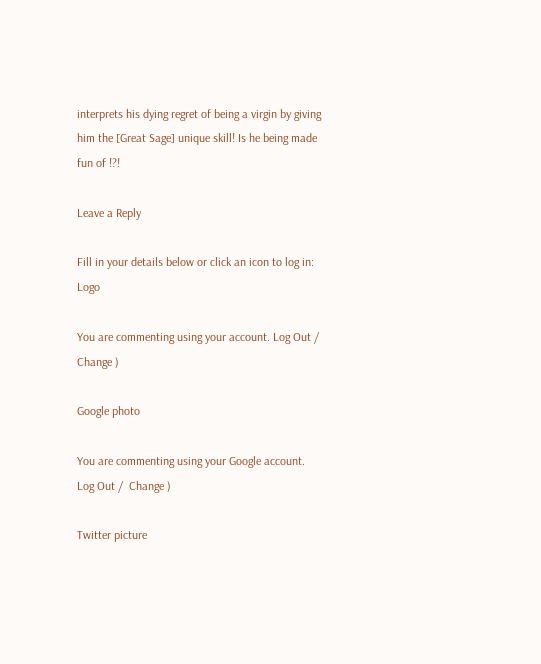interprets his dying regret of being a virgin by giving him the [Great Sage] unique skill! Is he being made fun of !?!

Leave a Reply

Fill in your details below or click an icon to log in: Logo

You are commenting using your account. Log Out /  Change )

Google photo

You are commenting using your Google account. Log Out /  Change )

Twitter picture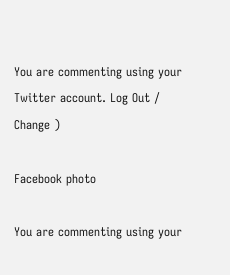You are commenting using your Twitter account. Log Out /  Change )

Facebook photo

You are commenting using your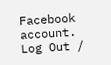Facebook account. Log Out /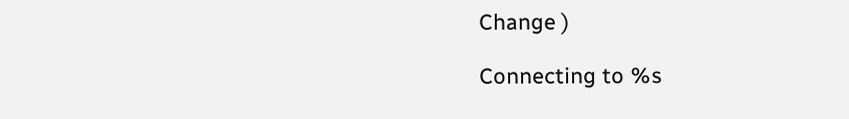Change )

Connecting to %s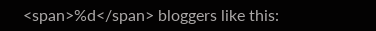<span>%d</span> bloggers like this: